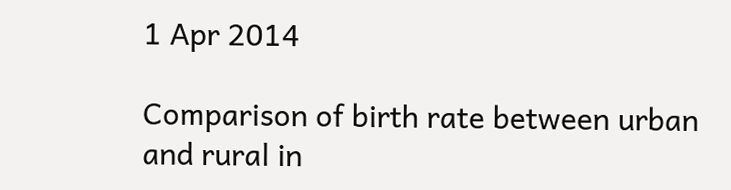1 Apr 2014

Comparison of birth rate between urban and rural in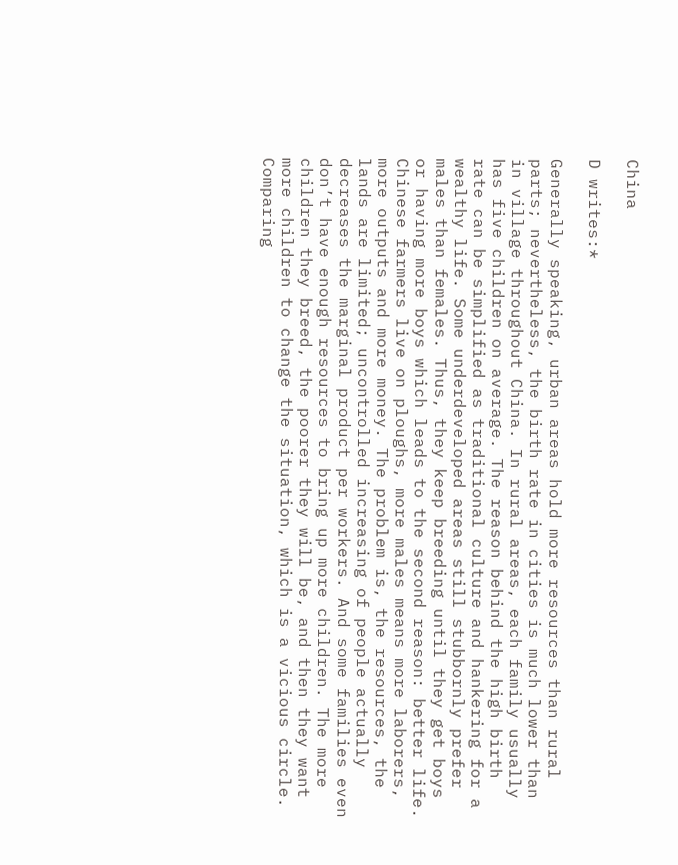China

D writes:*

Generally speaking, urban areas hold more resources than rural parts; nevertheless, the birth rate in cities is much lower than in village throughout China. In rural areas, each family usually has five children on average. The reason behind the high birth rate can be simplified as traditional culture and hankering for a wealthy life. Some underdeveloped areas still stubbornly prefer males than females. Thus, they keep breeding until they get boys or having more boys which leads to the second reason: better life. Chinese farmers live on ploughs, more males means more laborers, more outputs and more money. The problem is, the resources, the lands are limited; uncontrolled increasing of people actually decreases the marginal product per workers. And some families even don’t have enough resources to bring up more children. The more children they breed, the poorer they will be, and then they want more children to change the situation, which is a vicious circle. Comparing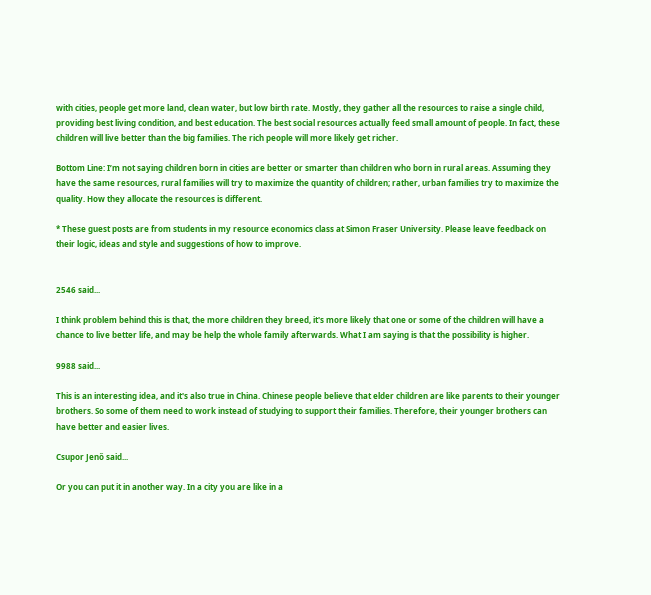with cities, people get more land, clean water, but low birth rate. Mostly, they gather all the resources to raise a single child, providing best living condition, and best education. The best social resources actually feed small amount of people. In fact, these children will live better than the big families. The rich people will more likely get richer.

Bottom Line: I’m not saying children born in cities are better or smarter than children who born in rural areas. Assuming they have the same resources, rural families will try to maximize the quantity of children; rather, urban families try to maximize the quality. How they allocate the resources is different.

* These guest posts are from students in my resource economics class at Simon Fraser University. Please leave feedback on their logic, ideas and style and suggestions of how to improve.


2546 said...

I think problem behind this is that, the more children they breed, it's more likely that one or some of the children will have a chance to live better life, and may be help the whole family afterwards. What I am saying is that the possibility is higher.

9988 said...

This is an interesting idea, and it's also true in China. Chinese people believe that elder children are like parents to their younger brothers. So some of them need to work instead of studying to support their families. Therefore, their younger brothers can have better and easier lives.

Csupor Jenő said...

Or you can put it in another way. In a city you are like in a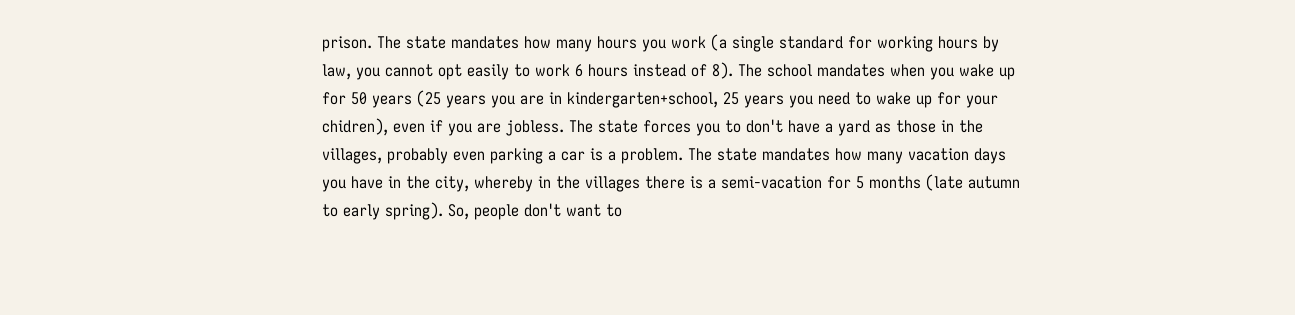prison. The state mandates how many hours you work (a single standard for working hours by law, you cannot opt easily to work 6 hours instead of 8). The school mandates when you wake up for 50 years (25 years you are in kindergarten+school, 25 years you need to wake up for your chidren), even if you are jobless. The state forces you to don't have a yard as those in the villages, probably even parking a car is a problem. The state mandates how many vacation days you have in the city, whereby in the villages there is a semi-vacation for 5 months (late autumn to early spring). So, people don't want to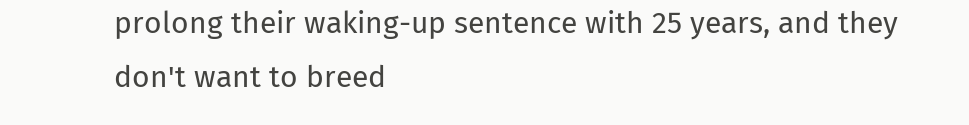prolong their waking-up sentence with 25 years, and they don't want to breed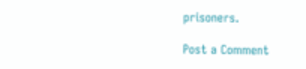prisoners.

Post a Comment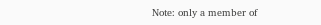Note: only a member of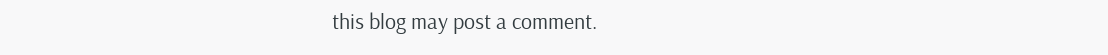this blog may post a comment.